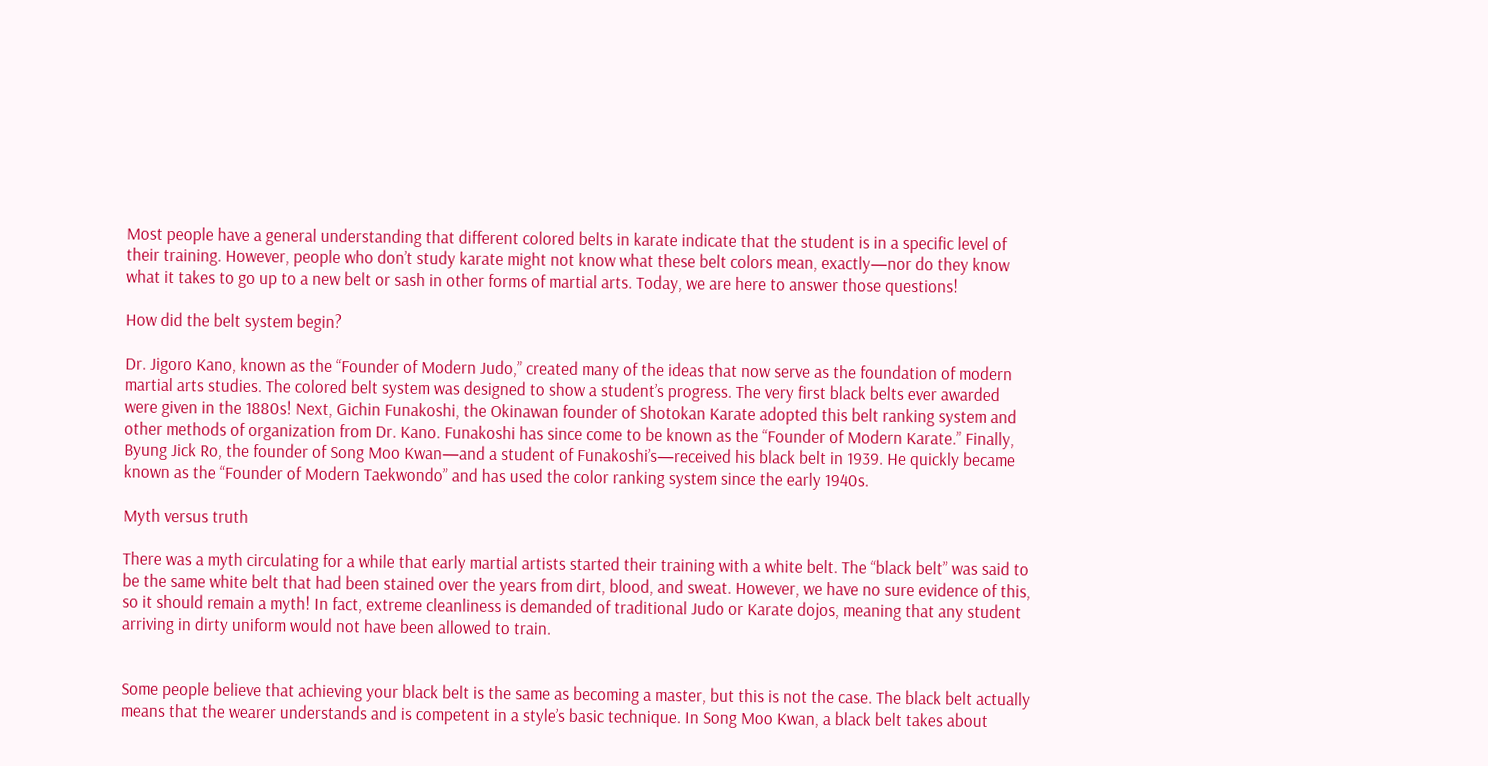Most people have a general understanding that different colored belts in karate indicate that the student is in a specific level of their training. However, people who don’t study karate might not know what these belt colors mean, exactly—nor do they know what it takes to go up to a new belt or sash in other forms of martial arts. Today, we are here to answer those questions!

How did the belt system begin?

Dr. Jigoro Kano, known as the “Founder of Modern Judo,” created many of the ideas that now serve as the foundation of modern martial arts studies. The colored belt system was designed to show a student’s progress. The very first black belts ever awarded were given in the 1880s! Next, Gichin Funakoshi, the Okinawan founder of Shotokan Karate adopted this belt ranking system and other methods of organization from Dr. Kano. Funakoshi has since come to be known as the “Founder of Modern Karate.” Finally, Byung Jick Ro, the founder of Song Moo Kwan—and a student of Funakoshi’s—received his black belt in 1939. He quickly became known as the “Founder of Modern Taekwondo” and has used the color ranking system since the early 1940s.

Myth versus truth

There was a myth circulating for a while that early martial artists started their training with a white belt. The “black belt” was said to be the same white belt that had been stained over the years from dirt, blood, and sweat. However, we have no sure evidence of this, so it should remain a myth! In fact, extreme cleanliness is demanded of traditional Judo or Karate dojos, meaning that any student arriving in dirty uniform would not have been allowed to train.


Some people believe that achieving your black belt is the same as becoming a master, but this is not the case. The black belt actually means that the wearer understands and is competent in a style’s basic technique. In Song Moo Kwan, a black belt takes about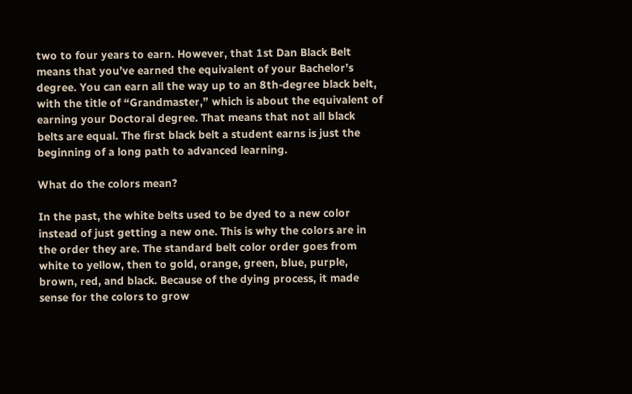two to four years to earn. However, that 1st Dan Black Belt means that you’ve earned the equivalent of your Bachelor’s degree. You can earn all the way up to an 8th-degree black belt, with the title of “Grandmaster,” which is about the equivalent of earning your Doctoral degree. That means that not all black belts are equal. The first black belt a student earns is just the beginning of a long path to advanced learning.

What do the colors mean?

In the past, the white belts used to be dyed to a new color instead of just getting a new one. This is why the colors are in the order they are. The standard belt color order goes from white to yellow, then to gold, orange, green, blue, purple, brown, red, and black. Because of the dying process, it made sense for the colors to grow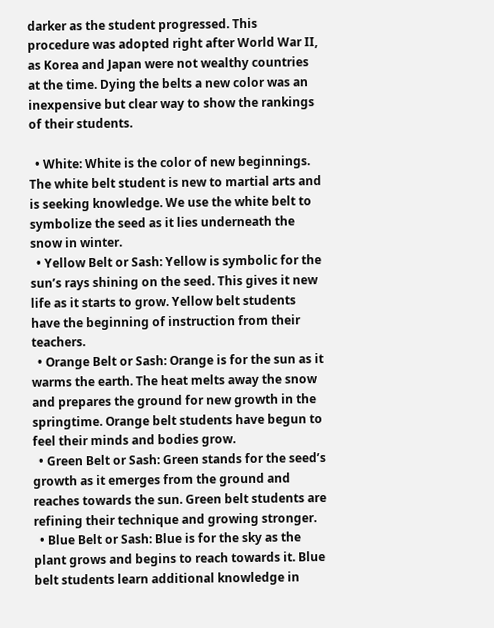darker as the student progressed. This procedure was adopted right after World War II, as Korea and Japan were not wealthy countries at the time. Dying the belts a new color was an inexpensive but clear way to show the rankings of their students.

  • White: White is the color of new beginnings. The white belt student is new to martial arts and is seeking knowledge. We use the white belt to symbolize the seed as it lies underneath the snow in winter.
  • Yellow Belt or Sash: Yellow is symbolic for the sun’s rays shining on the seed. This gives it new life as it starts to grow. Yellow belt students have the beginning of instruction from their teachers.
  • Orange Belt or Sash: Orange is for the sun as it warms the earth. The heat melts away the snow and prepares the ground for new growth in the springtime. Orange belt students have begun to feel their minds and bodies grow.
  • Green Belt or Sash: Green stands for the seed’s growth as it emerges from the ground and reaches towards the sun. Green belt students are refining their technique and growing stronger.
  • Blue Belt or Sash: Blue is for the sky as the plant grows and begins to reach towards it. Blue belt students learn additional knowledge in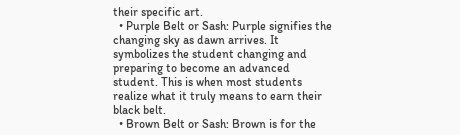their specific art.
  • Purple Belt or Sash: Purple signifies the changing sky as dawn arrives. It symbolizes the student changing and preparing to become an advanced student. This is when most students realize what it truly means to earn their black belt.
  • Brown Belt or Sash: Brown is for the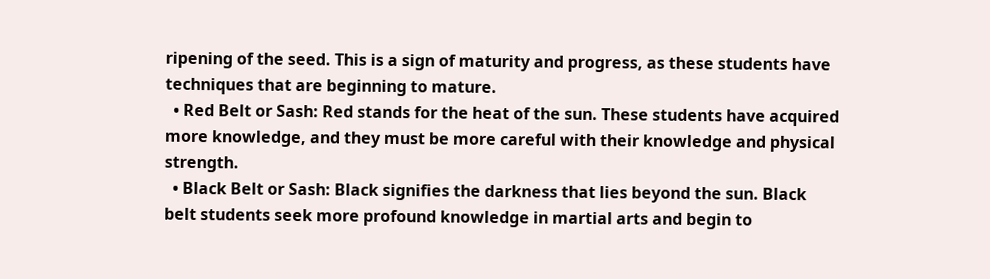ripening of the seed. This is a sign of maturity and progress, as these students have techniques that are beginning to mature.
  • Red Belt or Sash: Red stands for the heat of the sun. These students have acquired more knowledge, and they must be more careful with their knowledge and physical strength.
  • Black Belt or Sash: Black signifies the darkness that lies beyond the sun. Black belt students seek more profound knowledge in martial arts and begin to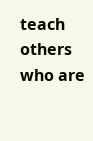teach others who are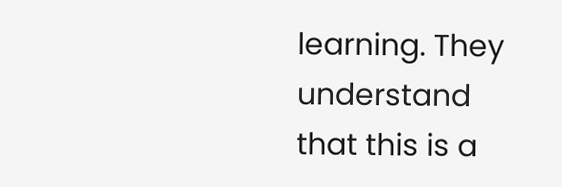learning. They understand that this is a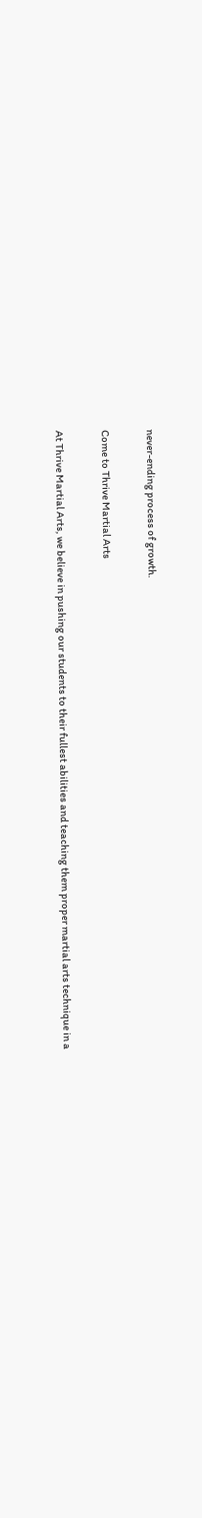never-ending process of growth.

Come to Thrive Martial Arts

At Thrive Martial Arts, we believe in pushing our students to their fullest abilities and teaching them proper martial arts technique in a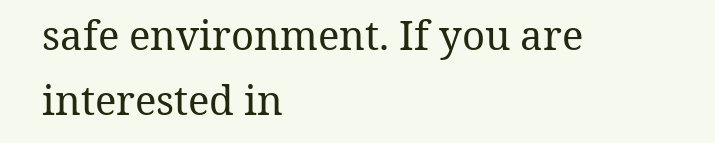safe environment. If you are interested in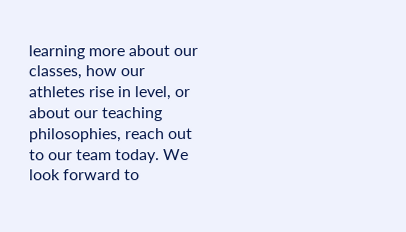learning more about our classes, how our athletes rise in level, or about our teaching philosophies, reach out to our team today. We look forward to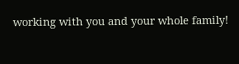working with you and your whole family!